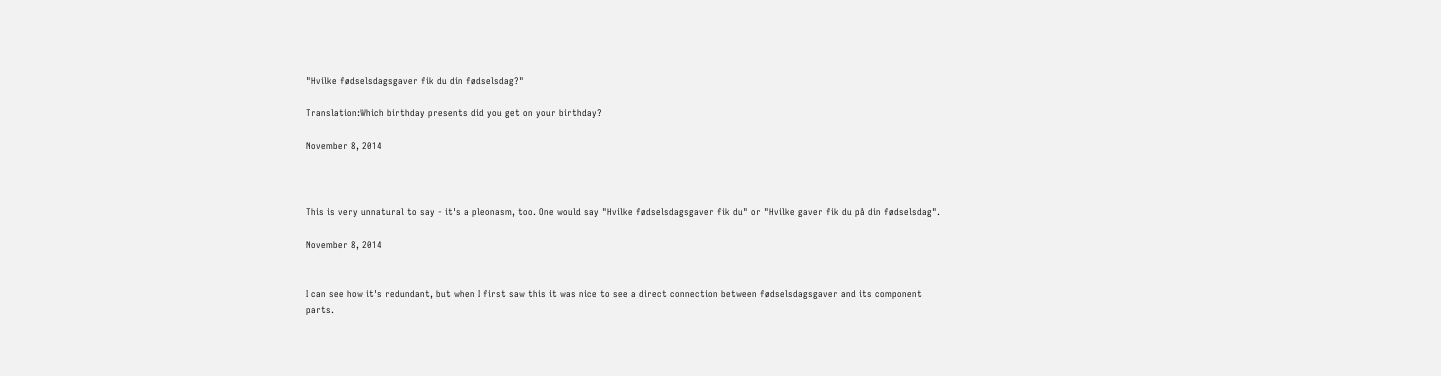"Hvilke fødselsdagsgaver fik du din fødselsdag?"

Translation:Which birthday presents did you get on your birthday?

November 8, 2014



This is very unnatural to say - it's a pleonasm, too. One would say "Hvilke fødselsdagsgaver fik du" or "Hvilke gaver fik du på din fødselsdag".

November 8, 2014


I can see how it's redundant, but when I first saw this it was nice to see a direct connection between fødselsdagsgaver and its component parts.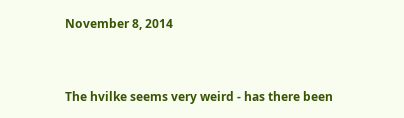November 8, 2014


The hvilke seems very weird - has there been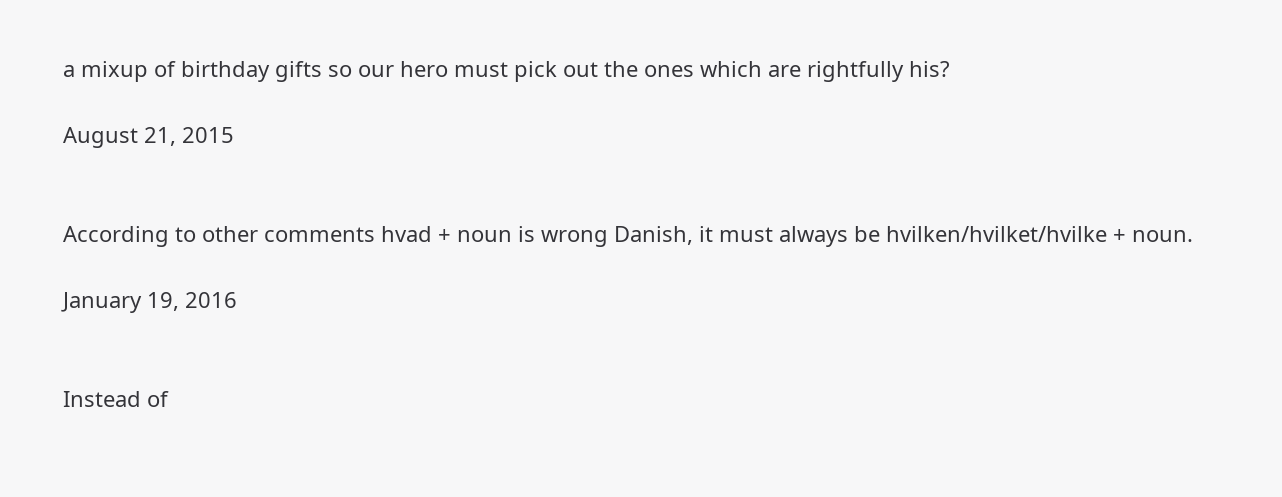a mixup of birthday gifts so our hero must pick out the ones which are rightfully his?

August 21, 2015


According to other comments hvad + noun is wrong Danish, it must always be hvilken/hvilket/hvilke + noun.

January 19, 2016


Instead of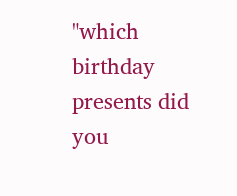"which birthday presents did you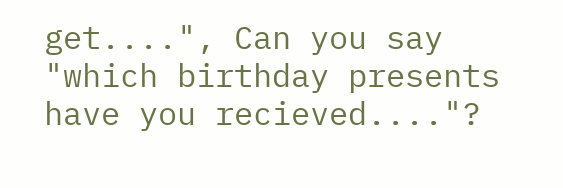get....", Can you say "which birthday presents have you recieved...."?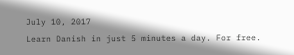July 10, 2017
Learn Danish in just 5 minutes a day. For free.